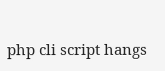php cli script hangs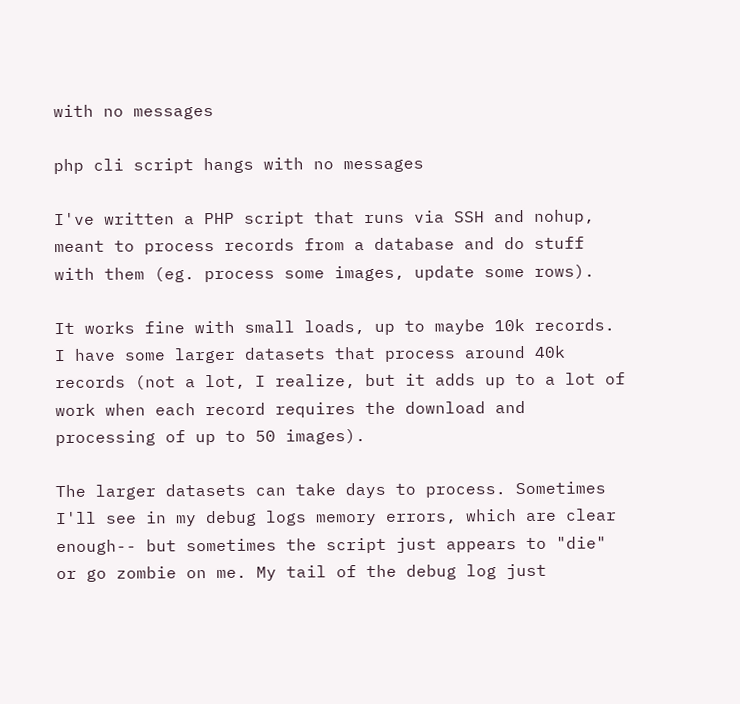with no messages

php cli script hangs with no messages

I've written a PHP script that runs via SSH and nohup, meant to process records from a database and do stuff with them (eg. process some images, update some rows).

It works fine with small loads, up to maybe 10k records. I have some larger datasets that process around 40k records (not a lot, I realize, but it adds up to a lot of work when each record requires the download and processing of up to 50 images).

The larger datasets can take days to process. Sometimes I'll see in my debug logs memory errors, which are clear enough-- but sometimes the script just appears to "die" or go zombie on me. My tail of the debug log just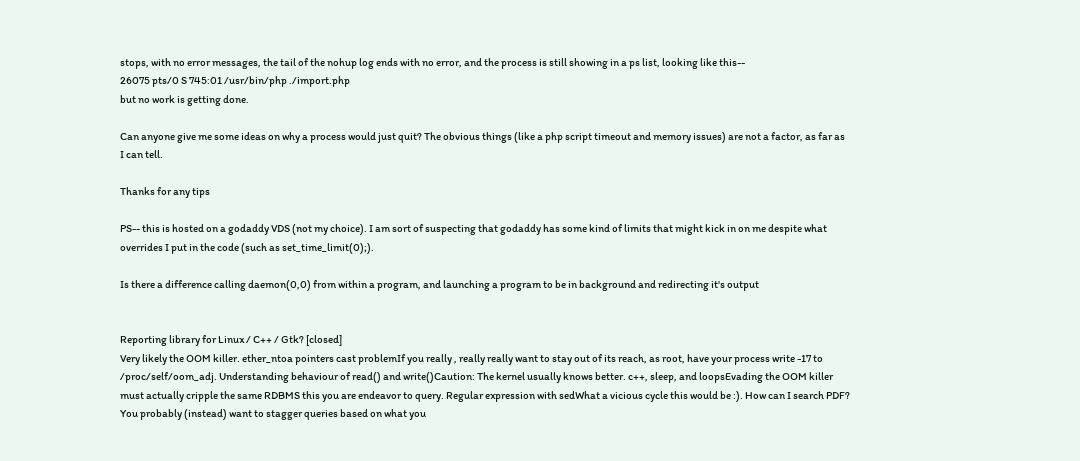stops, with no error messages, the tail of the nohup log ends with no error, and the process is still showing in a ps list, looking like this--
26075 pts/0 S 745:01 /usr/bin/php ./import.php
but no work is getting done.

Can anyone give me some ideas on why a process would just quit? The obvious things (like a php script timeout and memory issues) are not a factor, as far as I can tell.

Thanks for any tips

PS-- this is hosted on a godaddy VDS (not my choice). I am sort of suspecting that godaddy has some kind of limits that might kick in on me despite what overrides I put in the code (such as set_time_limit(0);).

Is there a difference calling daemon(0,0) from within a program, and launching a program to be in background and redirecting it's output


Reporting library for Linux / C++ / Gtk? [closed]
Very likely the OOM killer. ether_ntoa pointers cast problemIf you really , really really want to stay out of its reach, as root, have your process write -17 to /proc/self/oom_adj. Understanding behaviour of read() and write()Caution: The kernel usually knows better. c++, sleep, and loopsEvading the OOM killer must actually cripple the same RDBMS this you are endeavor to query. Regular expression with sedWhat a vicious cycle this would be :). How can I search PDF? You probably (instead) want to stagger queries based on what you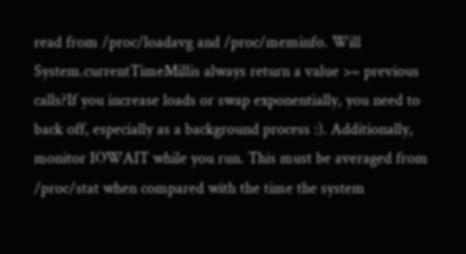read from /proc/loadavg and /proc/meminfo. Will System.currentTimeMillis always return a value >= previous calls?If you increase loads or swap exponentially, you need to back off, especially as a background process :). Additionally, monitor IOWAIT while you run. This must be averaged from /proc/stat when compared with the time the system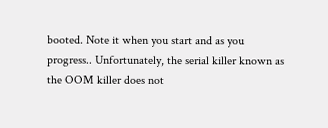booted. Note it when you start and as you progress.. Unfortunately, the serial killer known as the OOM killer does not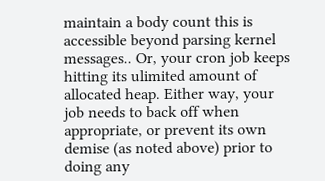maintain a body count this is accessible beyond parsing kernel messages.. Or, your cron job keeps hitting its ulimited amount of allocated heap. Either way, your job needs to back off when appropriate, or prevent its own demise (as noted above) prior to doing any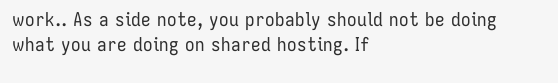work.. As a side note, you probably should not be doing what you are doing on shared hosting. If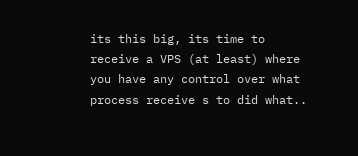its this big, its time to receive a VPS (at least) where you have any control over what process receive s to did what..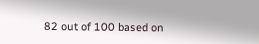82 out of 100 based on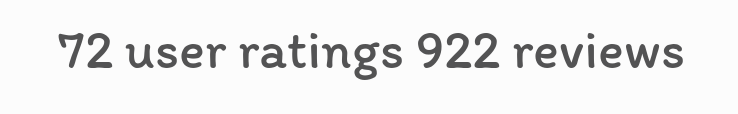72 user ratings 922 reviews